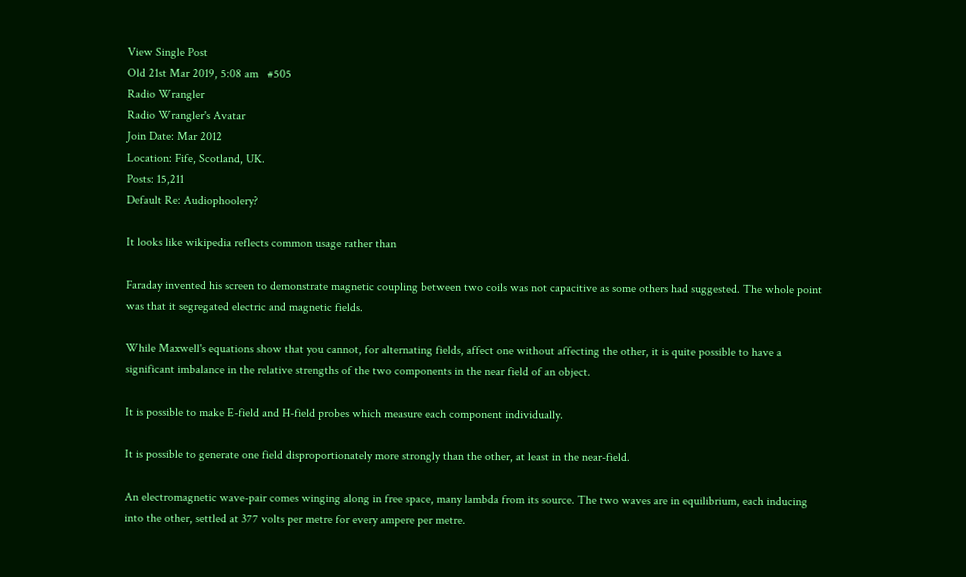View Single Post
Old 21st Mar 2019, 5:08 am   #505
Radio Wrangler
Radio Wrangler's Avatar
Join Date: Mar 2012
Location: Fife, Scotland, UK.
Posts: 15,211
Default Re: Audiophoolery?

It looks like wikipedia reflects common usage rather than

Faraday invented his screen to demonstrate magnetic coupling between two coils was not capacitive as some others had suggested. The whole point was that it segregated electric and magnetic fields.

While Maxwell's equations show that you cannot, for alternating fields, affect one without affecting the other, it is quite possible to have a significant imbalance in the relative strengths of the two components in the near field of an object.

It is possible to make E-field and H-field probes which measure each component individually.

It is possible to generate one field disproportionately more strongly than the other, at least in the near-field.

An electromagnetic wave-pair comes winging along in free space, many lambda from its source. The two waves are in equilibrium, each inducing into the other, settled at 377 volts per metre for every ampere per metre.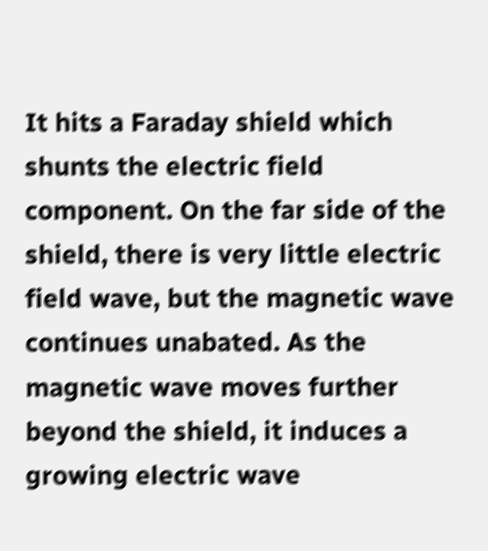It hits a Faraday shield which shunts the electric field component. On the far side of the shield, there is very little electric field wave, but the magnetic wave continues unabated. As the magnetic wave moves further beyond the shield, it induces a growing electric wave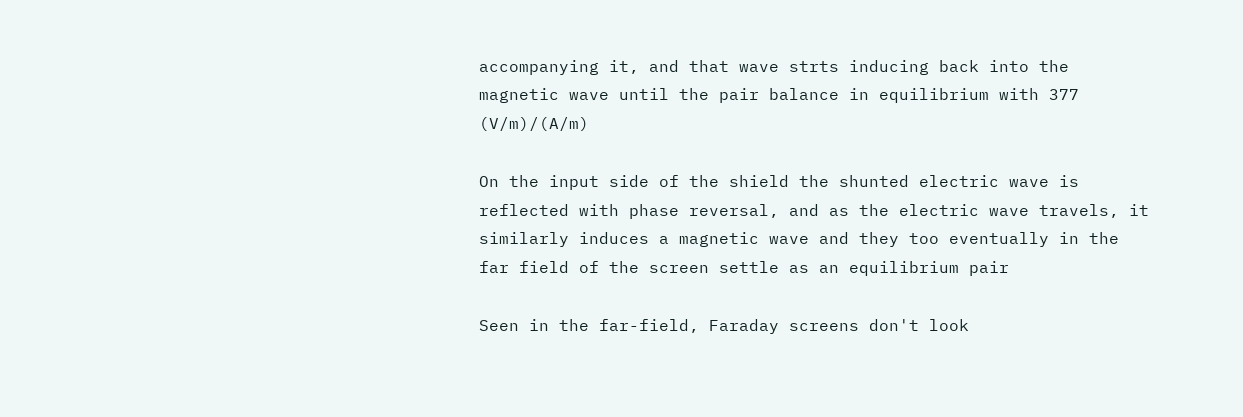accompanying it, and that wave strts inducing back into the magnetic wave until the pair balance in equilibrium with 377 (V/m)/(A/m)

On the input side of the shield the shunted electric wave is reflected with phase reversal, and as the electric wave travels, it similarly induces a magnetic wave and they too eventually in the far field of the screen settle as an equilibrium pair

Seen in the far-field, Faraday screens don't look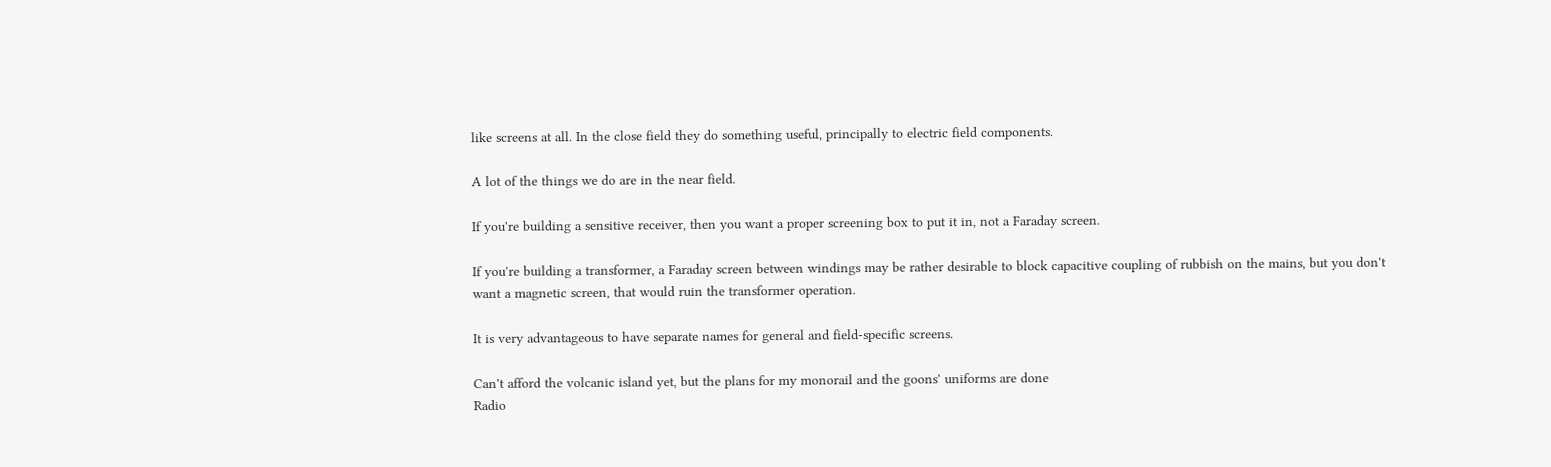like screens at all. In the close field they do something useful, principally to electric field components.

A lot of the things we do are in the near field.

If you're building a sensitive receiver, then you want a proper screening box to put it in, not a Faraday screen.

If you're building a transformer, a Faraday screen between windings may be rather desirable to block capacitive coupling of rubbish on the mains, but you don't want a magnetic screen, that would ruin the transformer operation.

It is very advantageous to have separate names for general and field-specific screens.

Can't afford the volcanic island yet, but the plans for my monorail and the goons' uniforms are done
Radio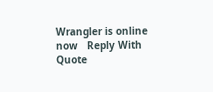Wrangler is online now   Reply With Quote